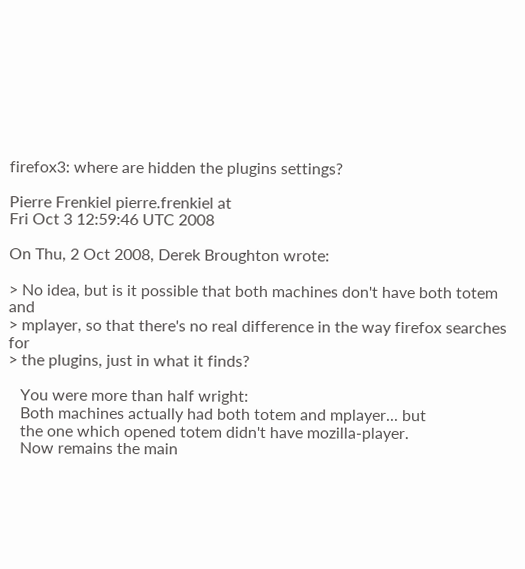firefox3: where are hidden the plugins settings?

Pierre Frenkiel pierre.frenkiel at
Fri Oct 3 12:59:46 UTC 2008

On Thu, 2 Oct 2008, Derek Broughton wrote:

> No idea, but is it possible that both machines don't have both totem and
> mplayer, so that there's no real difference in the way firefox searches for
> the plugins, just in what it finds?

   You were more than half wright:
   Both machines actually had both totem and mplayer... but
   the one which opened totem didn't have mozilla-player.
   Now remains the main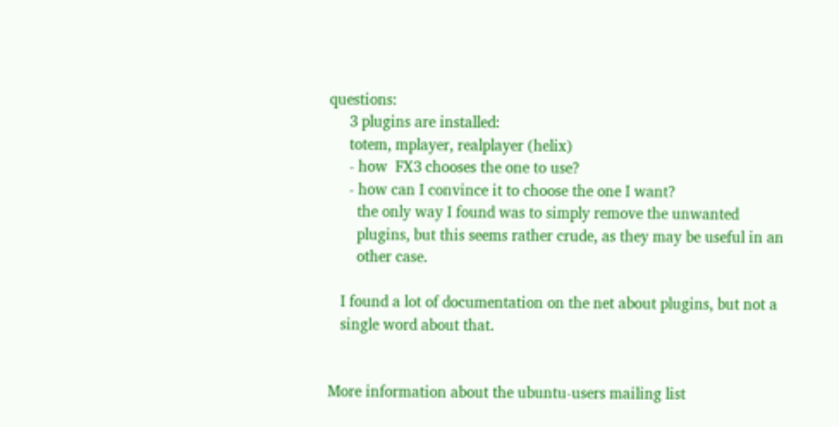questions:
     3 plugins are installed:
     totem, mplayer, realplayer (helix)
     - how  FX3 chooses the one to use?
     - how can I convince it to choose the one I want?
       the only way I found was to simply remove the unwanted
       plugins, but this seems rather crude, as they may be useful in an
       other case.

   I found a lot of documentation on the net about plugins, but not a
   single word about that.


More information about the ubuntu-users mailing list